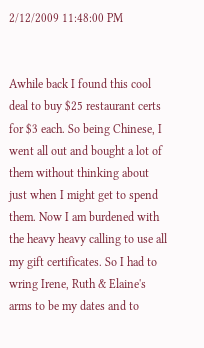2/12/2009 11:48:00 PM


Awhile back I found this cool deal to buy $25 restaurant certs for $3 each. So being Chinese, I went all out and bought a lot of them without thinking about just when I might get to spend them. Now I am burdened with the heavy heavy calling to use all my gift certificates. So I had to wring Irene, Ruth & Elaine's arms to be my dates and to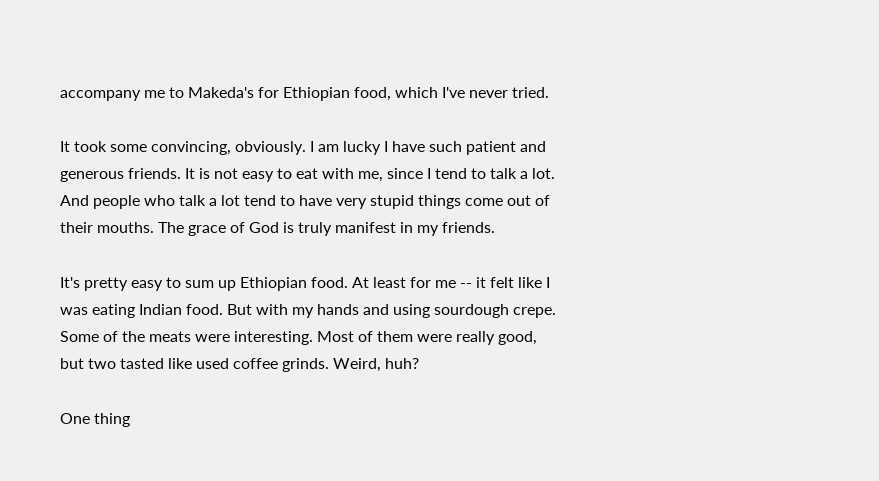accompany me to Makeda's for Ethiopian food, which I've never tried.

It took some convincing, obviously. I am lucky I have such patient and generous friends. It is not easy to eat with me, since I tend to talk a lot. And people who talk a lot tend to have very stupid things come out of their mouths. The grace of God is truly manifest in my friends.

It's pretty easy to sum up Ethiopian food. At least for me -- it felt like I was eating Indian food. But with my hands and using sourdough crepe. Some of the meats were interesting. Most of them were really good, but two tasted like used coffee grinds. Weird, huh?

One thing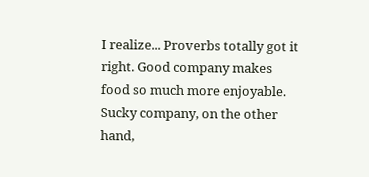I realize... Proverbs totally got it right. Good company makes food so much more enjoyable. Sucky company, on the other hand,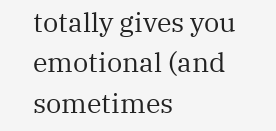totally gives you emotional (and sometimes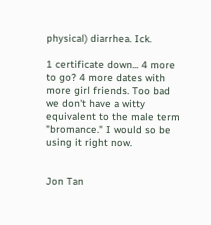physical) diarrhea. Ick.

1 certificate down... 4 more to go? 4 more dates with more girl friends. Too bad we don't have a witty equivalent to the male term "bromance." I would so be using it right now.


Jon Tan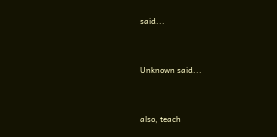said...


Unknown said...


also, teach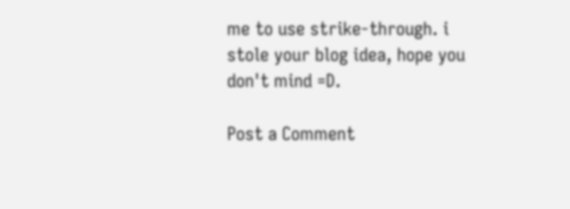me to use strike-through. i stole your blog idea, hope you don't mind =D.

Post a Comment